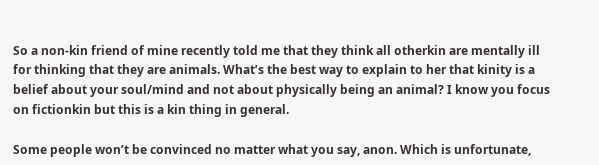So a non-kin friend of mine recently told me that they think all otherkin are mentally ill for thinking that they are animals. What’s the best way to explain to her that kinity is a belief about your soul/mind and not about physically being an animal? I know you focus on fictionkin but this is a kin thing in general.

Some people won’t be convinced no matter what you say, anon. Which is unfortunate,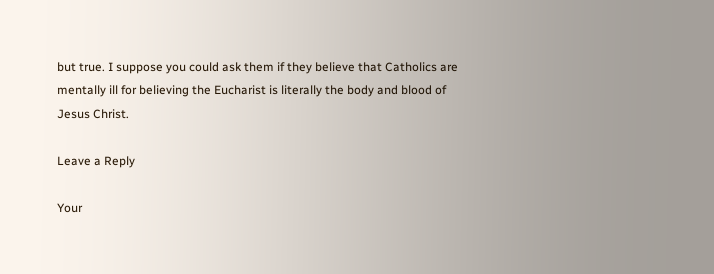but true. I suppose you could ask them if they believe that Catholics are mentally ill for believing the Eucharist is literally the body and blood of Jesus Christ.

Leave a Reply

Your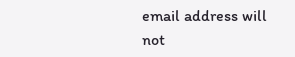email address will not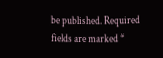be published. Required fields are marked *